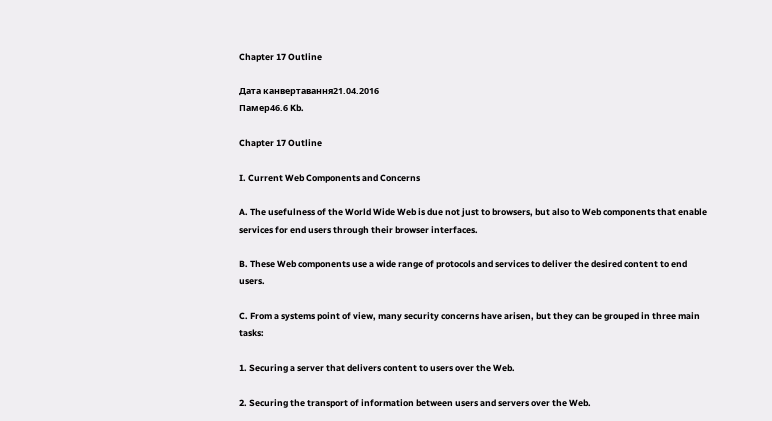Chapter 17 Outline

Дата канвертавання21.04.2016
Памер46.6 Kb.

Chapter 17 Outline

I. Current Web Components and Concerns

A. The usefulness of the World Wide Web is due not just to browsers, but also to Web components that enable services for end users through their browser interfaces.

B. These Web components use a wide range of protocols and services to deliver the desired content to end users.

C. From a systems point of view, many security concerns have arisen, but they can be grouped in three main tasks:

1. Securing a server that delivers content to users over the Web.

2. Securing the transport of information between users and servers over the Web.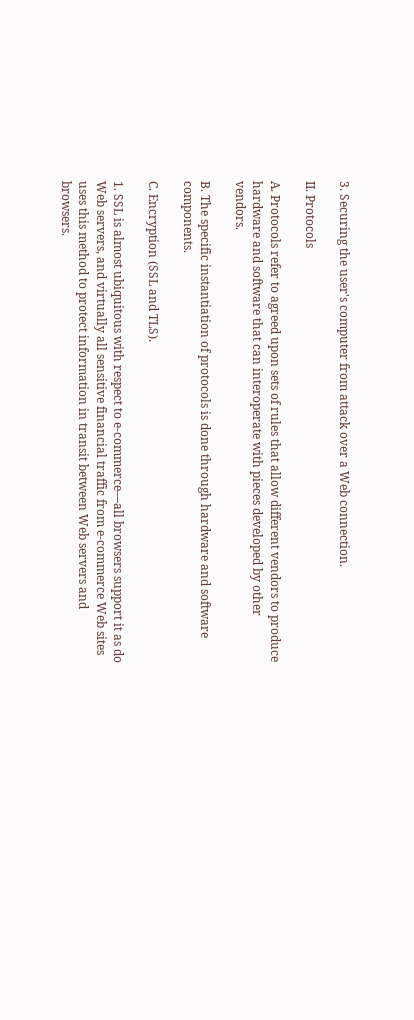3. Securing the user's computer from attack over a Web connection.

II. Protocols

A. Protocols refer to agreed upon sets of rules that allow different vendors to produce hardware and software that can interoperate with pieces developed by other vendors.

B. The specific instantiation of protocols is done through hardware and software components.

C. Encryption (SSL and TLS).

1. SSL is almost ubiquitous with respect to e-commerce—all browsers support it as do Web servers, and virtually all sensitive financial traffic from e-commerce Web sites uses this method to protect information in transit between Web servers and browsers.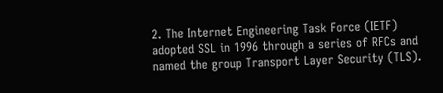2. The Internet Engineering Task Force (IETF) adopted SSL in 1996 through a series of RFCs and named the group Transport Layer Security (TLS).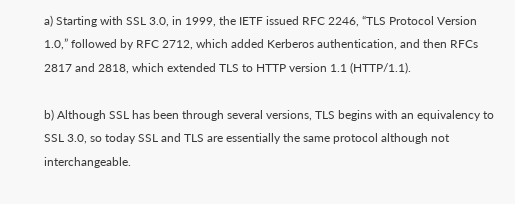a) Starting with SSL 3.0, in 1999, the IETF issued RFC 2246, “TLS Protocol Version 1.0,” followed by RFC 2712, which added Kerberos authentication, and then RFCs 2817 and 2818, which extended TLS to HTTP version 1.1 (HTTP/1.1).

b) Although SSL has been through several versions, TLS begins with an equivalency to SSL 3.0, so today SSL and TLS are essentially the same protocol although not interchangeable.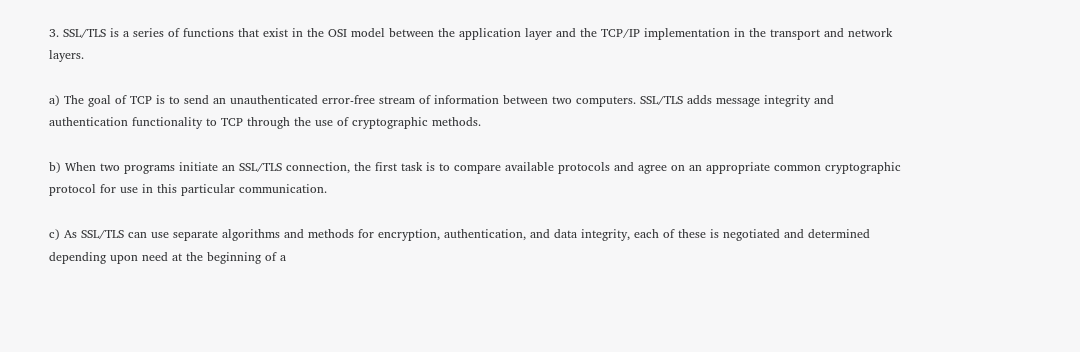3. SSL/TLS is a series of functions that exist in the OSI model between the application layer and the TCP/IP implementation in the transport and network layers.

a) The goal of TCP is to send an unauthenticated error-free stream of information between two computers. SSL/TLS adds message integrity and authentication functionality to TCP through the use of cryptographic methods.

b) When two programs initiate an SSL/TLS connection, the first task is to compare available protocols and agree on an appropriate common cryptographic protocol for use in this particular communication.

c) As SSL/TLS can use separate algorithms and methods for encryption, authentication, and data integrity, each of these is negotiated and determined depending upon need at the beginning of a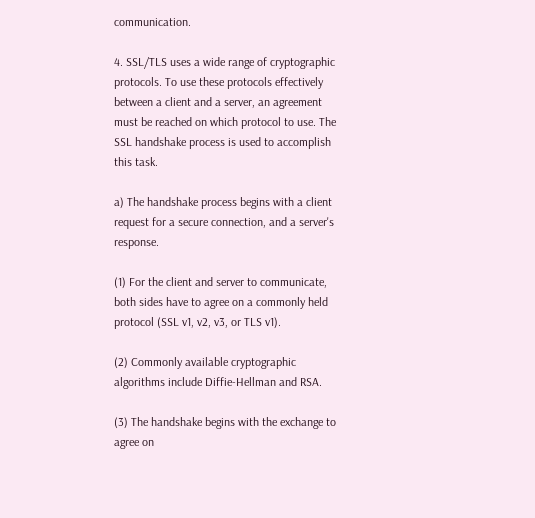communication.

4. SSL/TLS uses a wide range of cryptographic protocols. To use these protocols effectively between a client and a server, an agreement must be reached on which protocol to use. The SSL handshake process is used to accomplish this task.

a) The handshake process begins with a client request for a secure connection, and a server's response.

(1) For the client and server to communicate, both sides have to agree on a commonly held protocol (SSL v1, v2, v3, or TLS v1).

(2) Commonly available cryptographic algorithms include Diffie-Hellman and RSA.

(3) The handshake begins with the exchange to agree on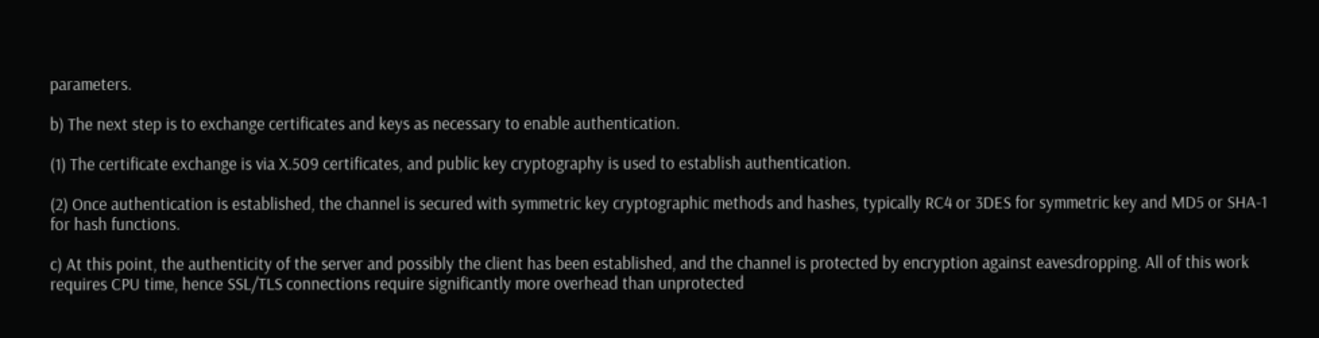parameters.

b) The next step is to exchange certificates and keys as necessary to enable authentication.

(1) The certificate exchange is via X.509 certificates, and public key cryptography is used to establish authentication.

(2) Once authentication is established, the channel is secured with symmetric key cryptographic methods and hashes, typically RC4 or 3DES for symmetric key and MD5 or SHA-1 for hash functions.

c) At this point, the authenticity of the server and possibly the client has been established, and the channel is protected by encryption against eavesdropping. All of this work requires CPU time, hence SSL/TLS connections require significantly more overhead than unprotected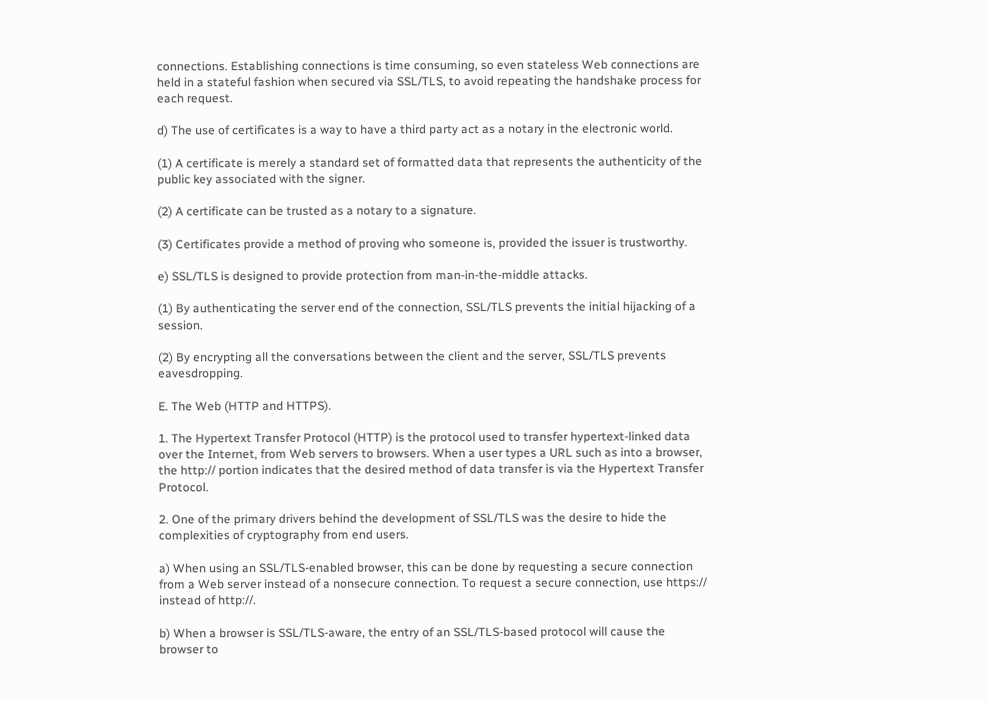connections. Establishing connections is time consuming, so even stateless Web connections are held in a stateful fashion when secured via SSL/TLS, to avoid repeating the handshake process for each request.

d) The use of certificates is a way to have a third party act as a notary in the electronic world.

(1) A certificate is merely a standard set of formatted data that represents the authenticity of the public key associated with the signer.

(2) A certificate can be trusted as a notary to a signature.

(3) Certificates provide a method of proving who someone is, provided the issuer is trustworthy.

e) SSL/TLS is designed to provide protection from man-in-the-middle attacks.

(1) By authenticating the server end of the connection, SSL/TLS prevents the initial hijacking of a session.

(2) By encrypting all the conversations between the client and the server, SSL/TLS prevents eavesdropping.

E. The Web (HTTP and HTTPS).

1. The Hypertext Transfer Protocol (HTTP) is the protocol used to transfer hypertext-linked data over the Internet, from Web servers to browsers. When a user types a URL such as into a browser, the http:// portion indicates that the desired method of data transfer is via the Hypertext Transfer Protocol.

2. One of the primary drivers behind the development of SSL/TLS was the desire to hide the complexities of cryptography from end users.

a) When using an SSL/TLS-enabled browser, this can be done by requesting a secure connection from a Web server instead of a nonsecure connection. To request a secure connection, use https:// instead of http://.

b) When a browser is SSL/TLS-aware, the entry of an SSL/TLS-based protocol will cause the browser to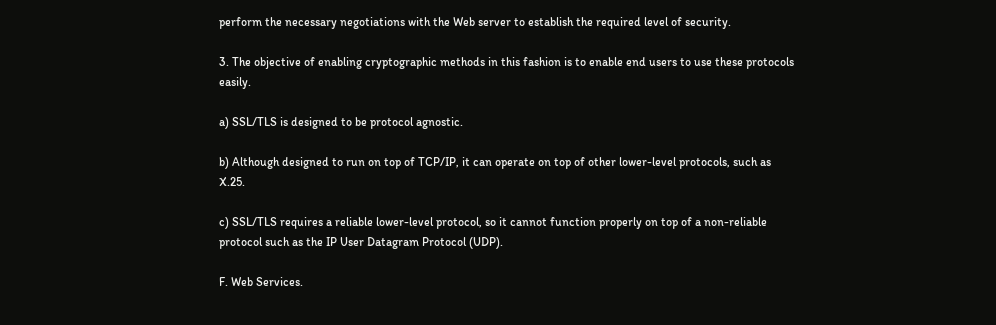perform the necessary negotiations with the Web server to establish the required level of security.

3. The objective of enabling cryptographic methods in this fashion is to enable end users to use these protocols easily.

a) SSL/TLS is designed to be protocol agnostic.

b) Although designed to run on top of TCP/IP, it can operate on top of other lower-level protocols, such as X.25.

c) SSL/TLS requires a reliable lower-level protocol, so it cannot function properly on top of a non-reliable protocol such as the IP User Datagram Protocol (UDP).

F. Web Services.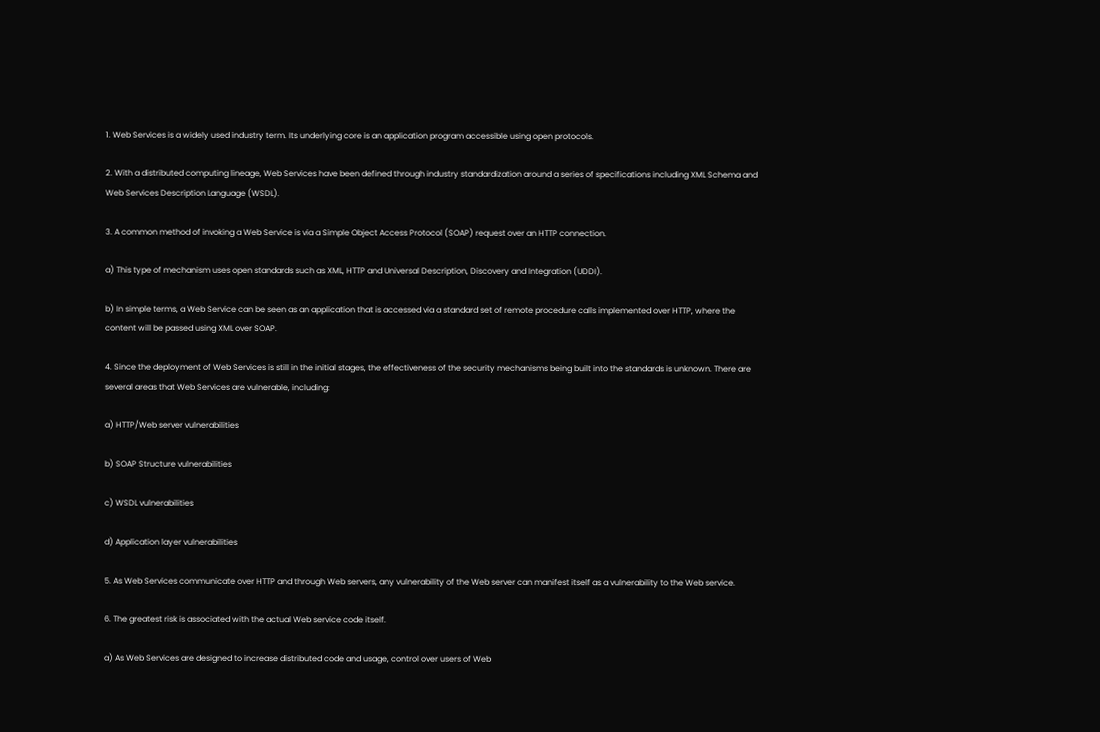1. Web Services is a widely used industry term. Its underlying core is an application program accessible using open protocols.

2. With a distributed computing lineage, Web Services have been defined through industry standardization around a series of specifications including XML Schema and Web Services Description Language (WSDL).

3. A common method of invoking a Web Service is via a Simple Object Access Protocol (SOAP) request over an HTTP connection.

a) This type of mechanism uses open standards such as XML, HTTP and Universal Description, Discovery and Integration (UDDI).

b) In simple terms, a Web Service can be seen as an application that is accessed via a standard set of remote procedure calls implemented over HTTP, where the content will be passed using XML over SOAP.

4. Since the deployment of Web Services is still in the initial stages, the effectiveness of the security mechanisms being built into the standards is unknown. There are several areas that Web Services are vulnerable, including:

a) HTTP/Web server vulnerabilities

b) SOAP Structure vulnerabilities

c) WSDL vulnerabilities

d) Application layer vulnerabilities

5. As Web Services communicate over HTTP and through Web servers, any vulnerability of the Web server can manifest itself as a vulnerability to the Web service.

6. The greatest risk is associated with the actual Web service code itself.

a) As Web Services are designed to increase distributed code and usage, control over users of Web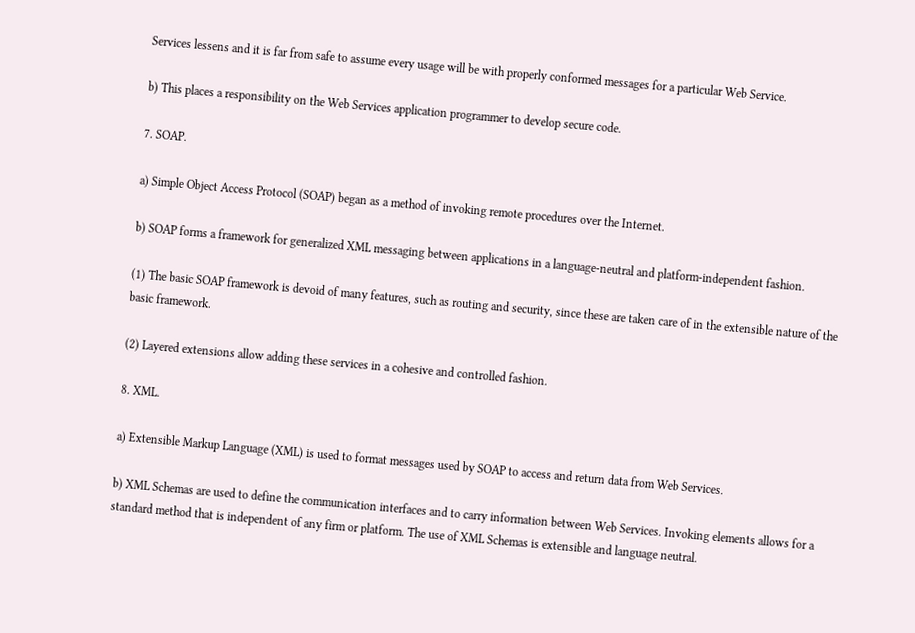Services lessens and it is far from safe to assume every usage will be with properly conformed messages for a particular Web Service.

b) This places a responsibility on the Web Services application programmer to develop secure code.

7. SOAP.

a) Simple Object Access Protocol (SOAP) began as a method of invoking remote procedures over the Internet.

b) SOAP forms a framework for generalized XML messaging between applications in a language-neutral and platform-independent fashion.

(1) The basic SOAP framework is devoid of many features, such as routing and security, since these are taken care of in the extensible nature of the basic framework.

(2) Layered extensions allow adding these services in a cohesive and controlled fashion.

8. XML.

a) Extensible Markup Language (XML) is used to format messages used by SOAP to access and return data from Web Services.

b) XML Schemas are used to define the communication interfaces and to carry information between Web Services. Invoking elements allows for a standard method that is independent of any firm or platform. The use of XML Schemas is extensible and language neutral.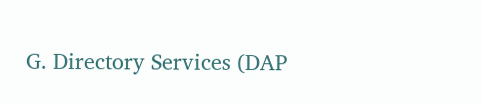G. Directory Services (DAP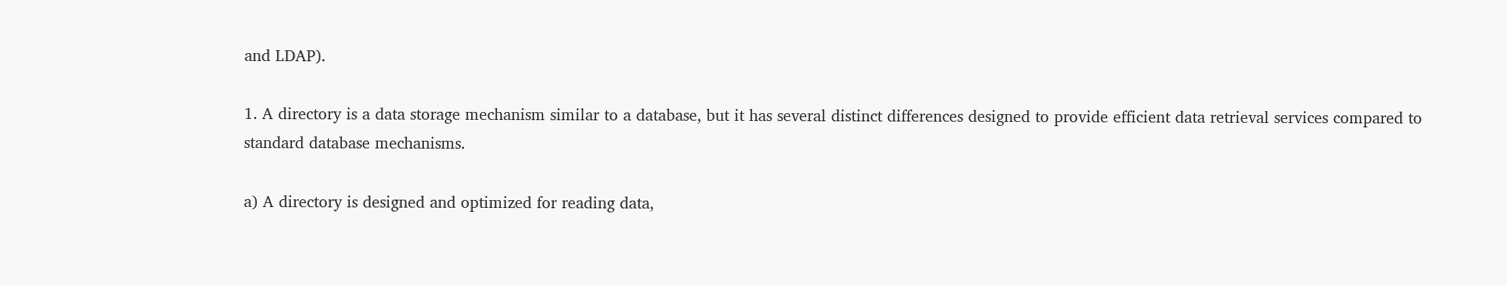and LDAP).

1. A directory is a data storage mechanism similar to a database, but it has several distinct differences designed to provide efficient data retrieval services compared to standard database mechanisms.

a) A directory is designed and optimized for reading data,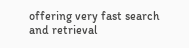offering very fast search and retrieval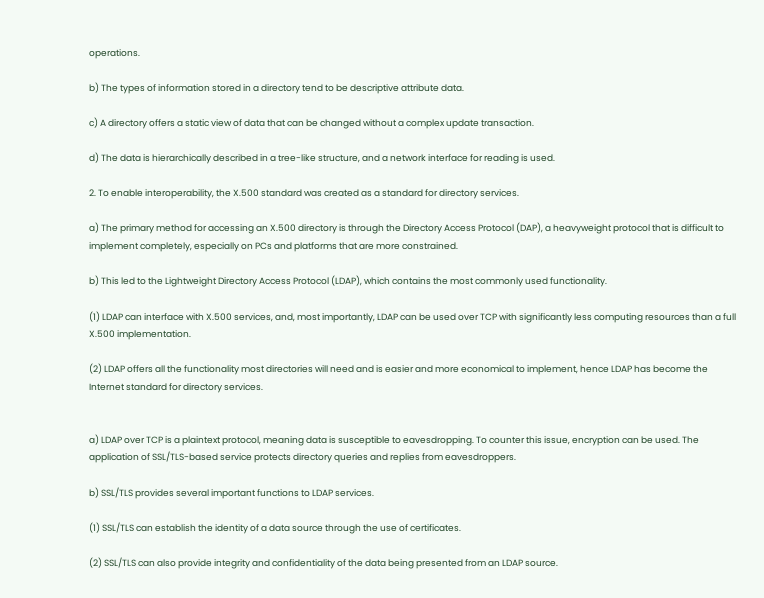operations.

b) The types of information stored in a directory tend to be descriptive attribute data.

c) A directory offers a static view of data that can be changed without a complex update transaction.

d) The data is hierarchically described in a tree-like structure, and a network interface for reading is used.

2. To enable interoperability, the X.500 standard was created as a standard for directory services.

a) The primary method for accessing an X.500 directory is through the Directory Access Protocol (DAP), a heavyweight protocol that is difficult to implement completely, especially on PCs and platforms that are more constrained.

b) This led to the Lightweight Directory Access Protocol (LDAP), which contains the most commonly used functionality.

(1) LDAP can interface with X.500 services, and, most importantly, LDAP can be used over TCP with significantly less computing resources than a full X.500 implementation.

(2) LDAP offers all the functionality most directories will need and is easier and more economical to implement, hence LDAP has become the Internet standard for directory services.


a) LDAP over TCP is a plaintext protocol, meaning data is susceptible to eavesdropping. To counter this issue, encryption can be used. The application of SSL/TLS-based service protects directory queries and replies from eavesdroppers.

b) SSL/TLS provides several important functions to LDAP services.

(1) SSL/TLS can establish the identity of a data source through the use of certificates.

(2) SSL/TLS can also provide integrity and confidentiality of the data being presented from an LDAP source.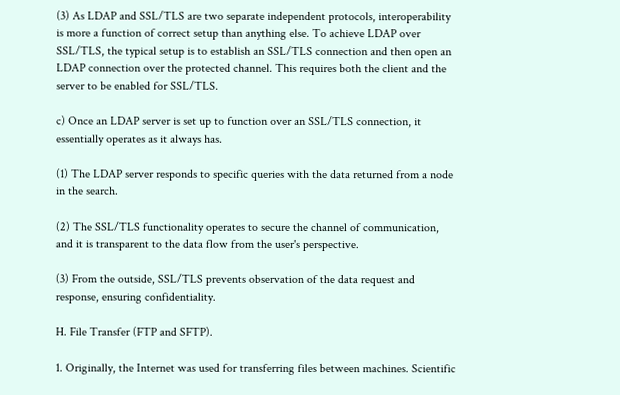(3) As LDAP and SSL/TLS are two separate independent protocols, interoperability is more a function of correct setup than anything else. To achieve LDAP over SSL/TLS, the typical setup is to establish an SSL/TLS connection and then open an LDAP connection over the protected channel. This requires both the client and the server to be enabled for SSL/TLS.

c) Once an LDAP server is set up to function over an SSL/TLS connection, it essentially operates as it always has.

(1) The LDAP server responds to specific queries with the data returned from a node in the search.

(2) The SSL/TLS functionality operates to secure the channel of communication, and it is transparent to the data flow from the user's perspective.

(3) From the outside, SSL/TLS prevents observation of the data request and response, ensuring confidentiality.

H. File Transfer (FTP and SFTP).

1. Originally, the Internet was used for transferring files between machines. Scientific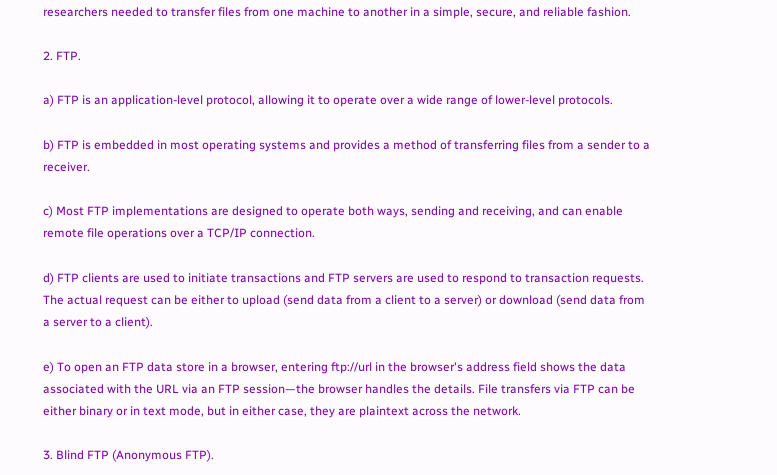researchers needed to transfer files from one machine to another in a simple, secure, and reliable fashion.

2. FTP.

a) FTP is an application-level protocol, allowing it to operate over a wide range of lower-level protocols.

b) FTP is embedded in most operating systems and provides a method of transferring files from a sender to a receiver.

c) Most FTP implementations are designed to operate both ways, sending and receiving, and can enable remote file operations over a TCP/IP connection.

d) FTP clients are used to initiate transactions and FTP servers are used to respond to transaction requests. The actual request can be either to upload (send data from a client to a server) or download (send data from a server to a client).

e) To open an FTP data store in a browser, entering ftp://url in the browser's address field shows the data associated with the URL via an FTP session—the browser handles the details. File transfers via FTP can be either binary or in text mode, but in either case, they are plaintext across the network.

3. Blind FTP (Anonymous FTP).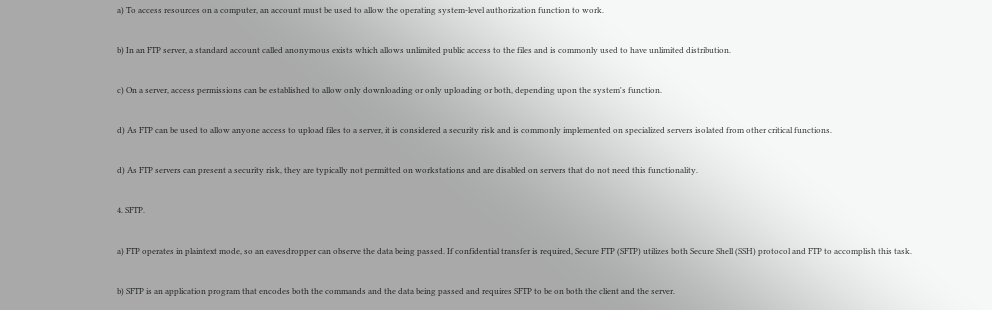a) To access resources on a computer, an account must be used to allow the operating system-level authorization function to work.

b) In an FTP server, a standard account called anonymous exists which allows unlimited public access to the files and is commonly used to have unlimited distribution.

c) On a server, access permissions can be established to allow only downloading or only uploading or both, depending upon the system's function.

d) As FTP can be used to allow anyone access to upload files to a server, it is considered a security risk and is commonly implemented on specialized servers isolated from other critical functions.

d) As FTP servers can present a security risk, they are typically not permitted on workstations and are disabled on servers that do not need this functionality.

4. SFTP.

a) FTP operates in plaintext mode, so an eavesdropper can observe the data being passed. If confidential transfer is required, Secure FTP (SFTP) utilizes both Secure Shell (SSH) protocol and FTP to accomplish this task.

b) SFTP is an application program that encodes both the commands and the data being passed and requires SFTP to be on both the client and the server.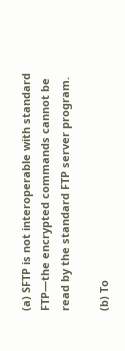(a) SFTP is not interoperable with standard FTP—the encrypted commands cannot be read by the standard FTP server program.

(b) To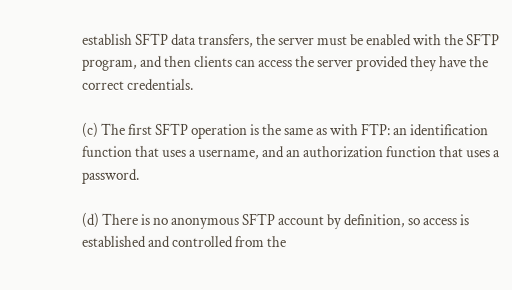establish SFTP data transfers, the server must be enabled with the SFTP program, and then clients can access the server provided they have the correct credentials.

(c) The first SFTP operation is the same as with FTP: an identification function that uses a username, and an authorization function that uses a password.

(d) There is no anonymous SFTP account by definition, so access is established and controlled from the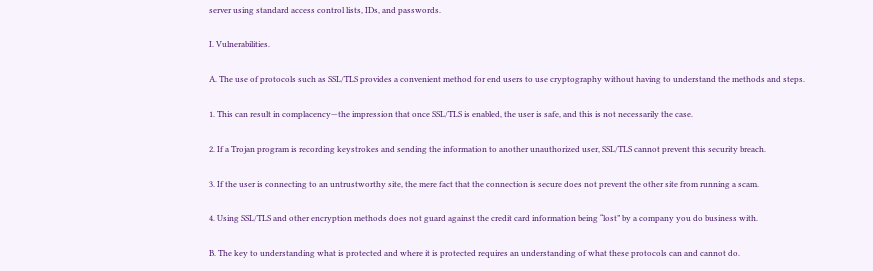server using standard access control lists, IDs, and passwords.

I. Vulnerabilities.

A. The use of protocols such as SSL/TLS provides a convenient method for end users to use cryptography without having to understand the methods and steps.

1. This can result in complacency—the impression that once SSL/TLS is enabled, the user is safe, and this is not necessarily the case.

2. If a Trojan program is recording keystrokes and sending the information to another unauthorized user, SSL/TLS cannot prevent this security breach.

3. If the user is connecting to an untrustworthy site, the mere fact that the connection is secure does not prevent the other site from running a scam.

4. Using SSL/TLS and other encryption methods does not guard against the credit card information being “lost” by a company you do business with.

B. The key to understanding what is protected and where it is protected requires an understanding of what these protocols can and cannot do.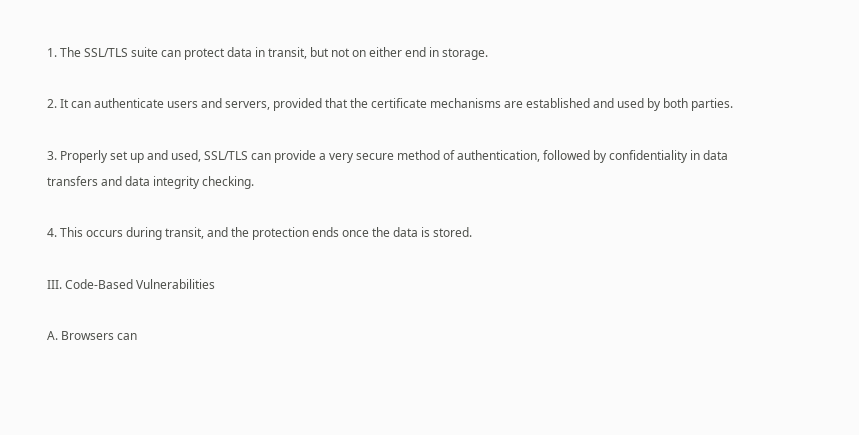1. The SSL/TLS suite can protect data in transit, but not on either end in storage.

2. It can authenticate users and servers, provided that the certificate mechanisms are established and used by both parties.

3. Properly set up and used, SSL/TLS can provide a very secure method of authentication, followed by confidentiality in data transfers and data integrity checking.

4. This occurs during transit, and the protection ends once the data is stored.

III. Code-Based Vulnerabilities

A. Browsers can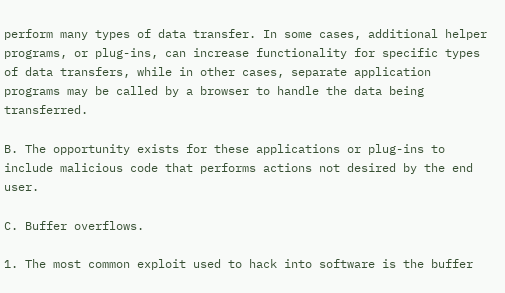perform many types of data transfer. In some cases, additional helper programs, or plug-ins, can increase functionality for specific types of data transfers, while in other cases, separate application programs may be called by a browser to handle the data being transferred.

B. The opportunity exists for these applications or plug-ins to include malicious code that performs actions not desired by the end user.

C. Buffer overflows.

1. The most common exploit used to hack into software is the buffer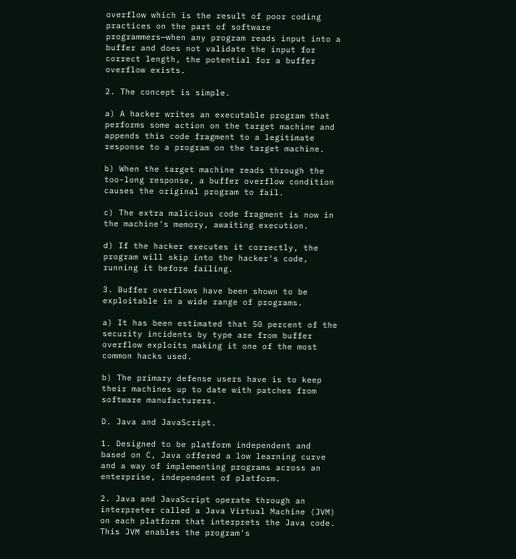overflow which is the result of poor coding practices on the part of software programmers—when any program reads input into a buffer and does not validate the input for correct length, the potential for a buffer overflow exists.

2. The concept is simple.

a) A hacker writes an executable program that performs some action on the target machine and appends this code fragment to a legitimate response to a program on the target machine.

b) When the target machine reads through the too-long response, a buffer overflow condition causes the original program to fail.

c) The extra malicious code fragment is now in the machine's memory, awaiting execution.

d) If the hacker executes it correctly, the program will skip into the hacker's code, running it before failing.

3. Buffer overflows have been shown to be exploitable in a wide range of programs.

a) It has been estimated that 50 percent of the security incidents by type are from buffer overflow exploits making it one of the most common hacks used.

b) The primary defense users have is to keep their machines up to date with patches from software manufacturers.

D. Java and JavaScript.

1. Designed to be platform independent and based on C, Java offered a low learning curve and a way of implementing programs across an enterprise, independent of platform.

2. Java and JavaScript operate through an interpreter called a Java Virtual Machine (JVM) on each platform that interprets the Java code. This JVM enables the program's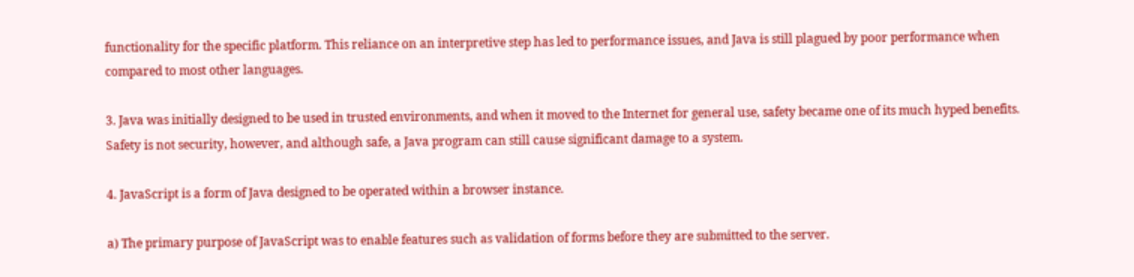functionality for the specific platform. This reliance on an interpretive step has led to performance issues, and Java is still plagued by poor performance when compared to most other languages.

3. Java was initially designed to be used in trusted environments, and when it moved to the Internet for general use, safety became one of its much hyped benefits. Safety is not security, however, and although safe, a Java program can still cause significant damage to a system.

4. JavaScript is a form of Java designed to be operated within a browser instance.

a) The primary purpose of JavaScript was to enable features such as validation of forms before they are submitted to the server.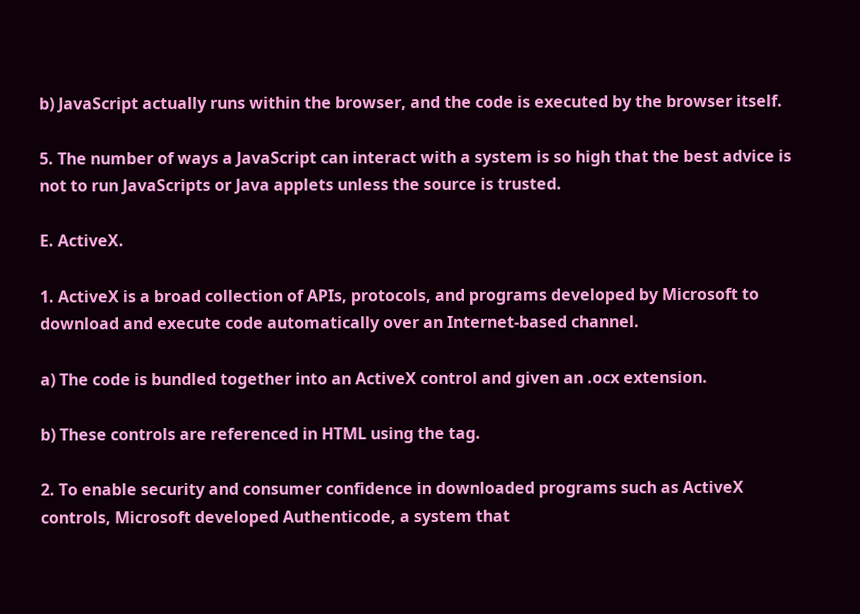b) JavaScript actually runs within the browser, and the code is executed by the browser itself.

5. The number of ways a JavaScript can interact with a system is so high that the best advice is not to run JavaScripts or Java applets unless the source is trusted.

E. ActiveX.

1. ActiveX is a broad collection of APIs, protocols, and programs developed by Microsoft to download and execute code automatically over an Internet-based channel.

a) The code is bundled together into an ActiveX control and given an .ocx extension.

b) These controls are referenced in HTML using the tag.

2. To enable security and consumer confidence in downloaded programs such as ActiveX controls, Microsoft developed Authenticode, a system that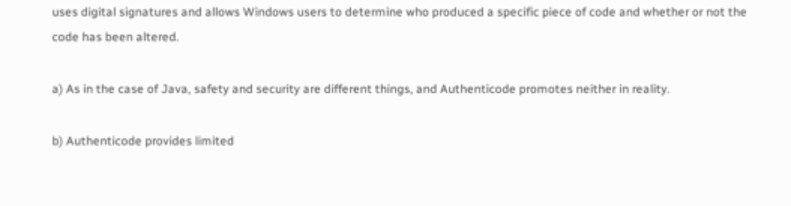uses digital signatures and allows Windows users to determine who produced a specific piece of code and whether or not the code has been altered.

a) As in the case of Java, safety and security are different things, and Authenticode promotes neither in reality.

b) Authenticode provides limited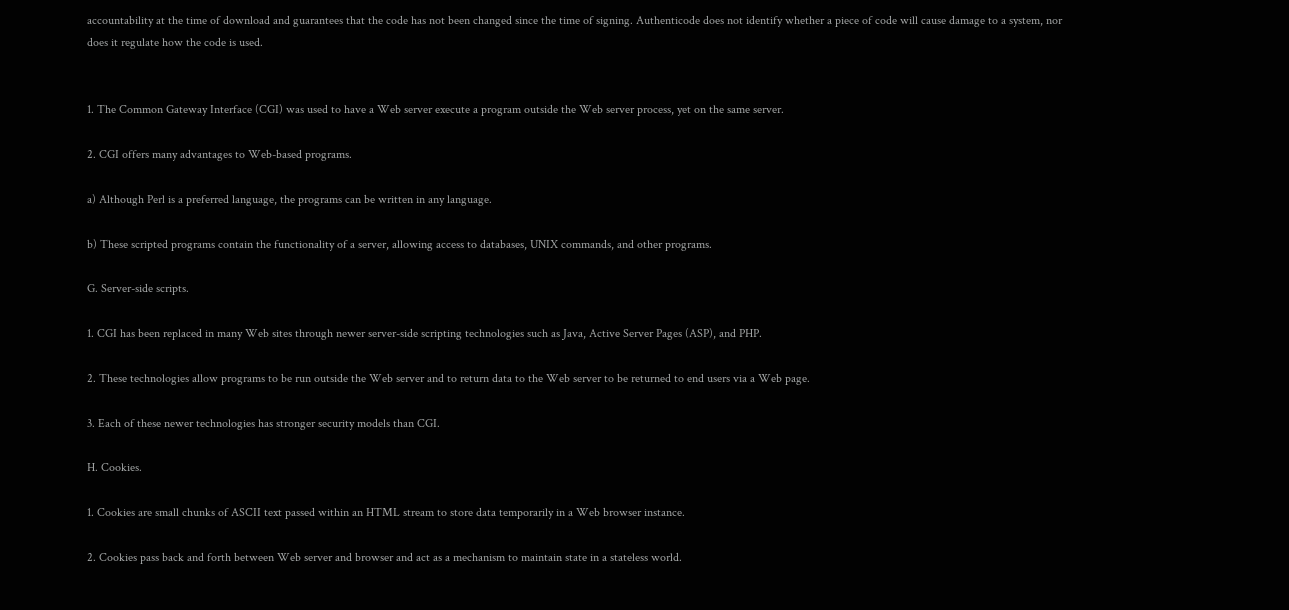accountability at the time of download and guarantees that the code has not been changed since the time of signing. Authenticode does not identify whether a piece of code will cause damage to a system, nor does it regulate how the code is used.


1. The Common Gateway Interface (CGI) was used to have a Web server execute a program outside the Web server process, yet on the same server.

2. CGI offers many advantages to Web-based programs.

a) Although Perl is a preferred language, the programs can be written in any language.

b) These scripted programs contain the functionality of a server, allowing access to databases, UNIX commands, and other programs.

G. Server-side scripts.

1. CGI has been replaced in many Web sites through newer server-side scripting technologies such as Java, Active Server Pages (ASP), and PHP.

2. These technologies allow programs to be run outside the Web server and to return data to the Web server to be returned to end users via a Web page.

3. Each of these newer technologies has stronger security models than CGI.

H. Cookies.

1. Cookies are small chunks of ASCII text passed within an HTML stream to store data temporarily in a Web browser instance.

2. Cookies pass back and forth between Web server and browser and act as a mechanism to maintain state in a stateless world.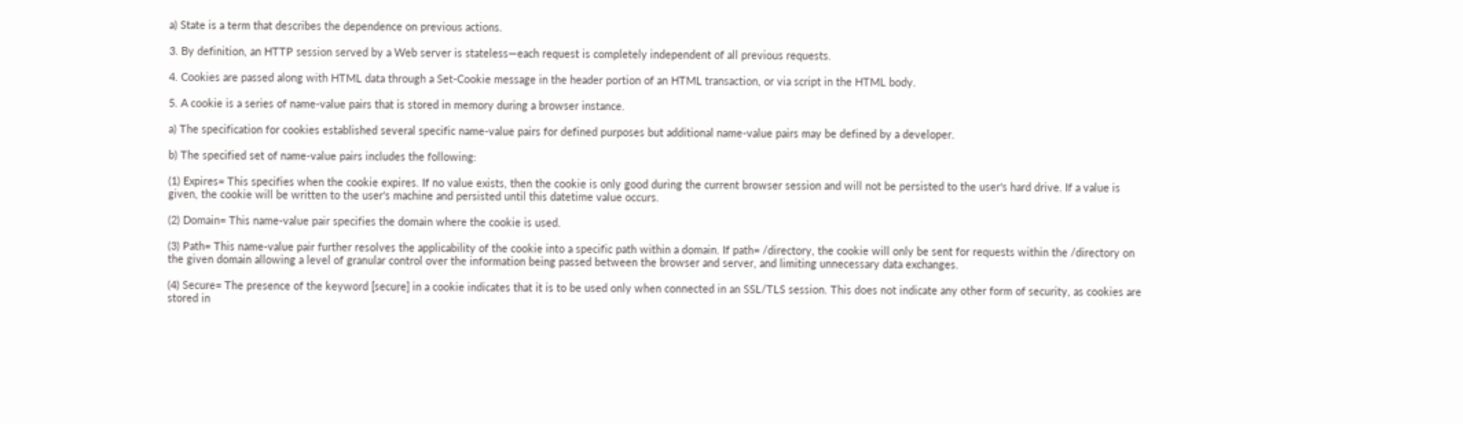a) State is a term that describes the dependence on previous actions.

3. By definition, an HTTP session served by a Web server is stateless—each request is completely independent of all previous requests.

4. Cookies are passed along with HTML data through a Set-Cookie message in the header portion of an HTML transaction, or via script in the HTML body.

5. A cookie is a series of name-value pairs that is stored in memory during a browser instance.

a) The specification for cookies established several specific name-value pairs for defined purposes but additional name-value pairs may be defined by a developer.

b) The specified set of name-value pairs includes the following:

(1) Expires= This specifies when the cookie expires. If no value exists, then the cookie is only good during the current browser session and will not be persisted to the user's hard drive. If a value is given, the cookie will be written to the user's machine and persisted until this datetime value occurs.

(2) Domain= This name-value pair specifies the domain where the cookie is used.

(3) Path= This name-value pair further resolves the applicability of the cookie into a specific path within a domain. If path= /directory, the cookie will only be sent for requests within the /directory on the given domain allowing a level of granular control over the information being passed between the browser and server, and limiting unnecessary data exchanges.

(4) Secure= The presence of the keyword [secure] in a cookie indicates that it is to be used only when connected in an SSL/TLS session. This does not indicate any other form of security, as cookies are stored in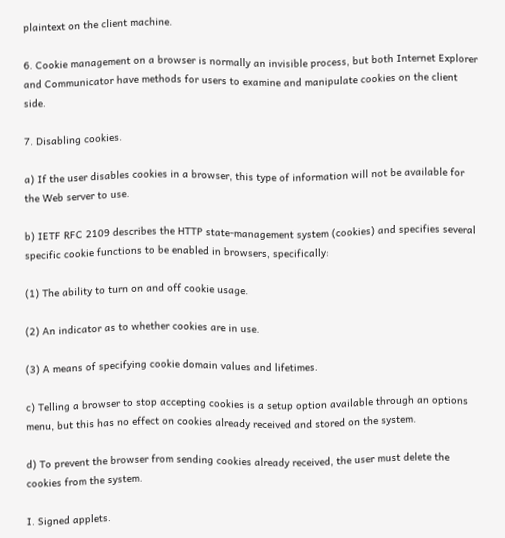plaintext on the client machine.

6. Cookie management on a browser is normally an invisible process, but both Internet Explorer and Communicator have methods for users to examine and manipulate cookies on the client side.

7. Disabling cookies.

a) If the user disables cookies in a browser, this type of information will not be available for the Web server to use.

b) IETF RFC 2109 describes the HTTP state-management system (cookies) and specifies several specific cookie functions to be enabled in browsers, specifically:

(1) The ability to turn on and off cookie usage.

(2) An indicator as to whether cookies are in use.

(3) A means of specifying cookie domain values and lifetimes.

c) Telling a browser to stop accepting cookies is a setup option available through an options menu, but this has no effect on cookies already received and stored on the system.

d) To prevent the browser from sending cookies already received, the user must delete the cookies from the system.

I. Signed applets.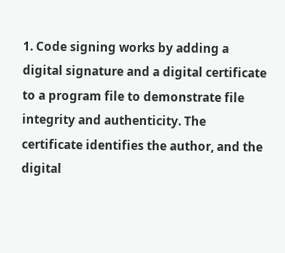1. Code signing works by adding a digital signature and a digital certificate to a program file to demonstrate file integrity and authenticity. The certificate identifies the author, and the digital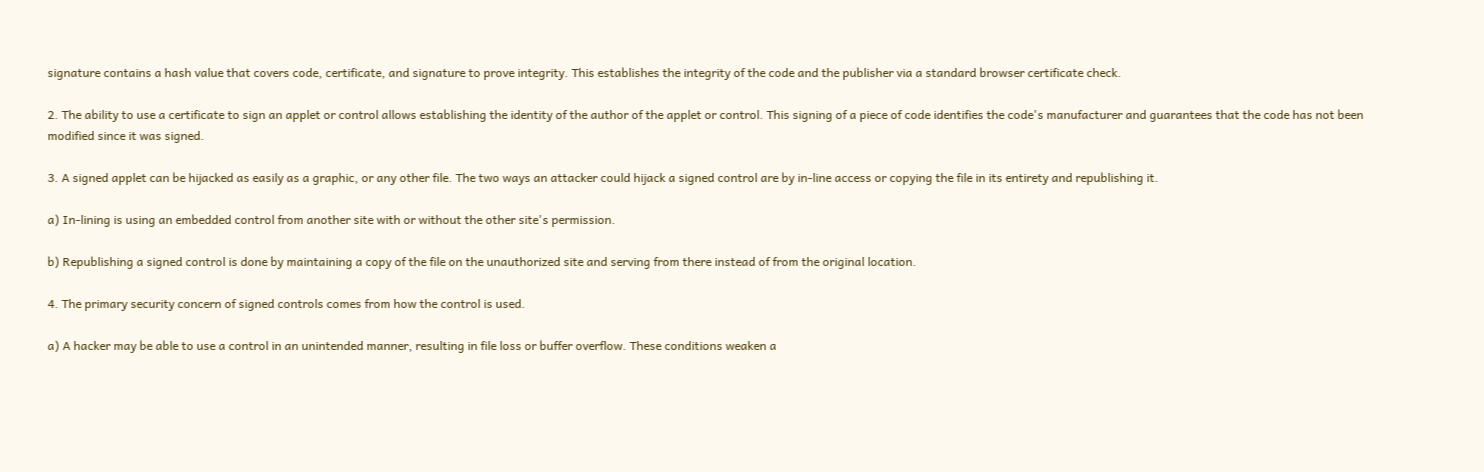signature contains a hash value that covers code, certificate, and signature to prove integrity. This establishes the integrity of the code and the publisher via a standard browser certificate check.

2. The ability to use a certificate to sign an applet or control allows establishing the identity of the author of the applet or control. This signing of a piece of code identifies the code's manufacturer and guarantees that the code has not been modified since it was signed.

3. A signed applet can be hijacked as easily as a graphic, or any other file. The two ways an attacker could hijack a signed control are by in-line access or copying the file in its entirety and republishing it.

a) In-lining is using an embedded control from another site with or without the other site's permission.

b) Republishing a signed control is done by maintaining a copy of the file on the unauthorized site and serving from there instead of from the original location.

4. The primary security concern of signed controls comes from how the control is used.

a) A hacker may be able to use a control in an unintended manner, resulting in file loss or buffer overflow. These conditions weaken a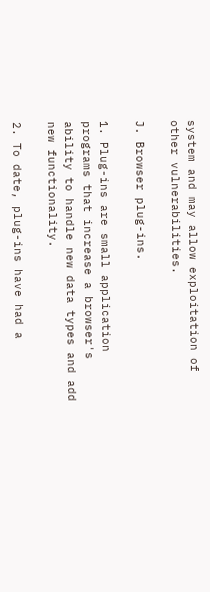system and may allow exploitation of other vulnerabilities.

J. Browser plug-ins.

1. Plug-ins are small application programs that increase a browser's ability to handle new data types and add new functionality.

2. To date, plug-ins have had a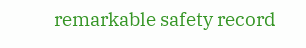remarkable safety record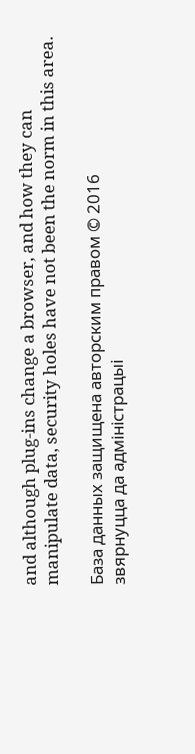and although plug-ins change a browser, and how they can manipulate data, security holes have not been the norm in this area.

База данных защищена авторским правом © 2016
звярнуцца да адміністрацыі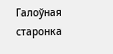Галоўная старонка